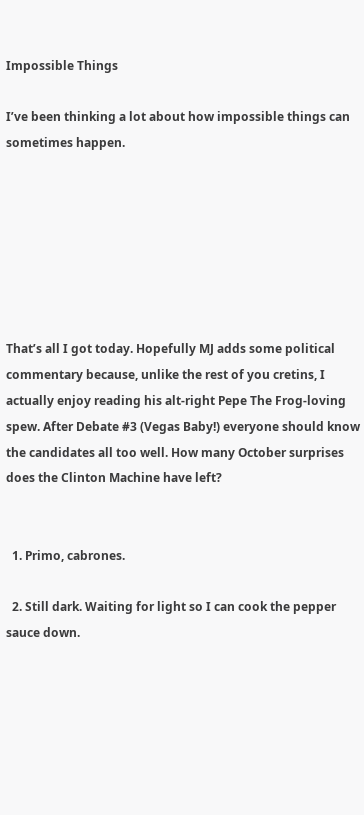Impossible Things

I’ve been thinking a lot about how impossible things can sometimes happen.







That’s all I got today. Hopefully MJ adds some political commentary because, unlike the rest of you cretins, I actually enjoy reading his alt-right Pepe The Frog-loving spew. After Debate #3 (Vegas Baby!) everyone should know the candidates all too well. How many October surprises does the Clinton Machine have left?


  1. Primo, cabrones.

  2. Still dark. Waiting for light so I can cook the pepper sauce down.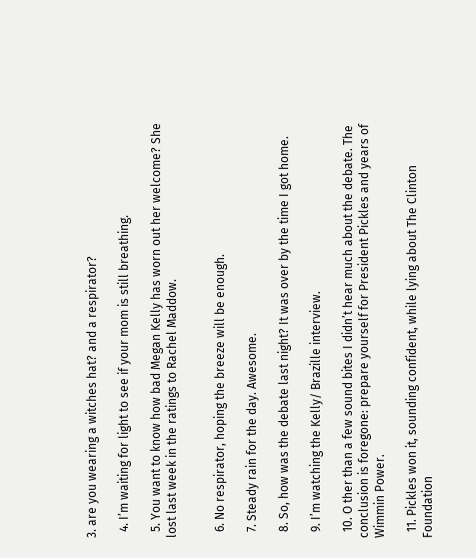3. are you wearing a witches hat? and a respirator?

  4. I’m waiting for light to see if your mom is still breathing.

  5. You want to know how bad Megan Kelly has worn out her welcome? She lost last week in the ratings to Rachel Maddow.


  6. No respirator, hoping the breeze will be enough.

  7. Steady rain for the day. Awesome.

  8. So, how was the debate last night? It was over by the time I got home.

  9. I’m watching the Kelly/ Brazille interview.

  10. O ther than a few sound bites I didn’t hear much about the debate. The conclusion is foregone: prepare yourself for President Pickles and years of Wimmin Power.

  11. Pickles won it, sounding confident, while lying about The Clinton Foundation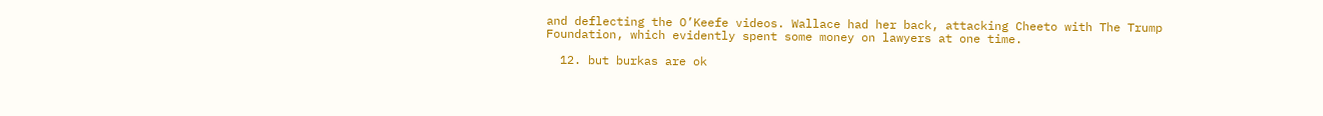and deflecting the O’Keefe videos. Wallace had her back, attacking Cheeto with The Trump Foundation, which evidently spent some money on lawyers at one time.

  12. but burkas are ok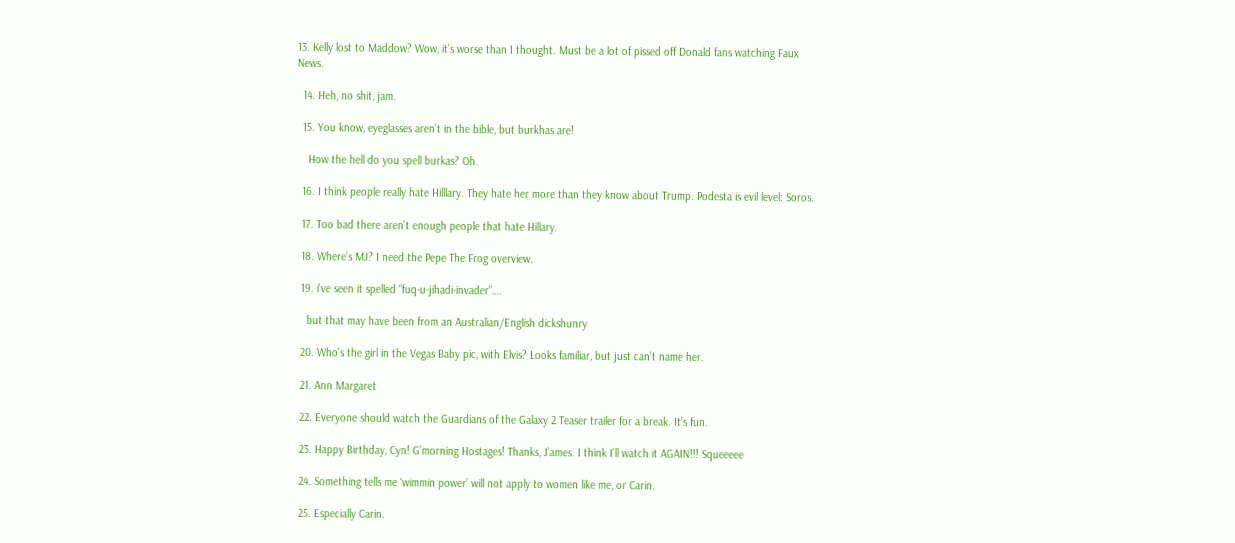13. Kelly lost to Maddow? Wow, it’s worse than I thought. Must be a lot of pissed off Donald fans watching Faux News.

  14. Heh, no shit, jam.

  15. You know, eyeglasses aren’t in the bible, but burkhas are!

    How the hell do you spell burkas? Oh.

  16. I think people really hate Hilllary. They hate her more than they know about Trump. Podesta is evil level: Soros.

  17. Too bad there aren’t enough people that hate Hillary.

  18. Where’s MJ? I need the Pepe The Frog overview.

  19. i’ve seen it spelled “fuq-u-jihadi-invader”….

    but that may have been from an Australian/English dickshunry

  20. Who’s the girl in the Vegas Baby pic, with Elvis? Looks familiar, but just can’t name her.

  21. Ann Margaret

  22. Everyone should watch the Guardians of the Galaxy 2 Teaser trailer for a break. It’s fun.

  23. Happy Birthday, Cyn! G’morning Hostages! Thanks, J’ames. I think I’ll watch it AGAIN!!! Squeeeee

  24. Something tells me ‘wimmin power’ will not apply to women like me, or Carin.

  25. Especially Carin.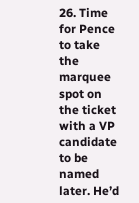26. Time for Pence to take the marquee spot on the ticket with a VP candidate to be named later. He’d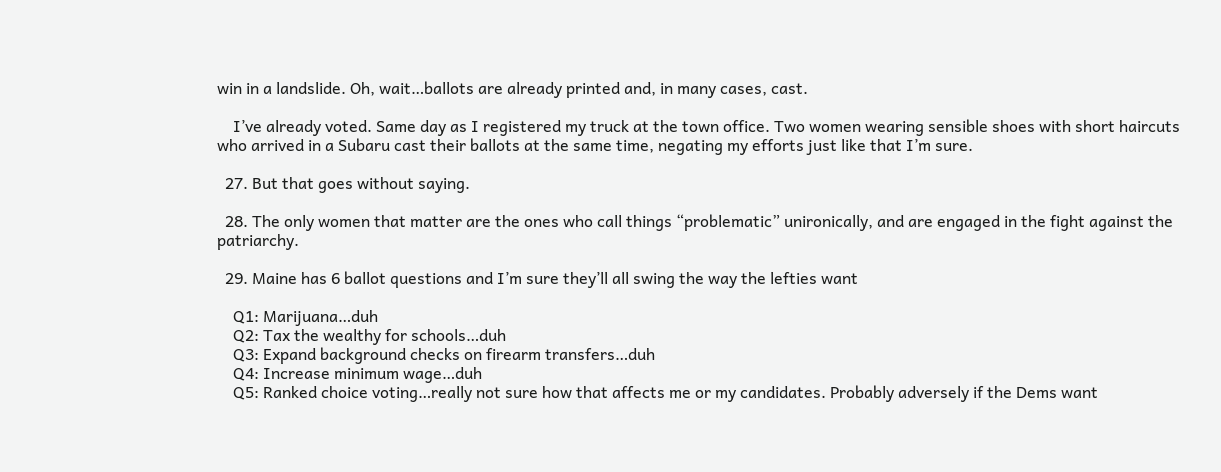win in a landslide. Oh, wait…ballots are already printed and, in many cases, cast.

    I’ve already voted. Same day as I registered my truck at the town office. Two women wearing sensible shoes with short haircuts who arrived in a Subaru cast their ballots at the same time, negating my efforts just like that I’m sure.

  27. But that goes without saying.

  28. The only women that matter are the ones who call things “problematic” unironically, and are engaged in the fight against the patriarchy.

  29. Maine has 6 ballot questions and I’m sure they’ll all swing the way the lefties want

    Q1: Marijuana…duh
    Q2: Tax the wealthy for schools…duh
    Q3: Expand background checks on firearm transfers…duh
    Q4: Increase minimum wage…duh
    Q5: Ranked choice voting…really not sure how that affects me or my candidates. Probably adversely if the Dems want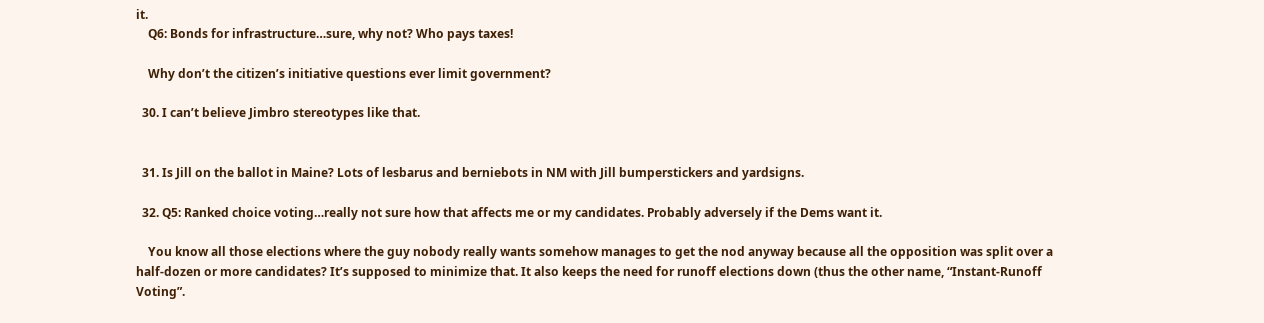it.
    Q6: Bonds for infrastructure…sure, why not? Who pays taxes!

    Why don’t the citizen’s initiative questions ever limit government?

  30. I can’t believe Jimbro stereotypes like that.


  31. Is Jill on the ballot in Maine? Lots of lesbarus and berniebots in NM with Jill bumperstickers and yardsigns.

  32. Q5: Ranked choice voting…really not sure how that affects me or my candidates. Probably adversely if the Dems want it.

    You know all those elections where the guy nobody really wants somehow manages to get the nod anyway because all the opposition was split over a half-dozen or more candidates? It’s supposed to minimize that. It also keeps the need for runoff elections down (thus the other name, “Instant-Runoff Voting”.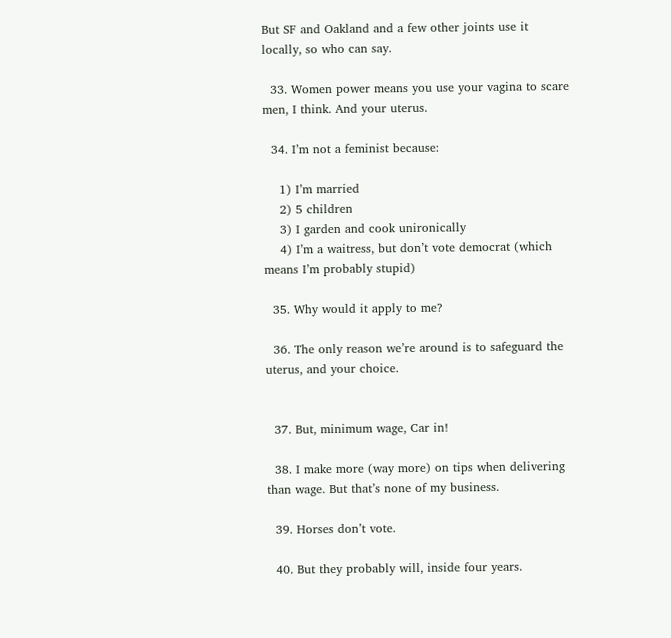But SF and Oakland and a few other joints use it locally, so who can say.

  33. Women power means you use your vagina to scare men, I think. And your uterus.

  34. I’m not a feminist because:

    1) I’m married
    2) 5 children
    3) I garden and cook unironically
    4) I’m a waitress, but don’t vote democrat (which means I’m probably stupid)

  35. Why would it apply to me?

  36. The only reason we’re around is to safeguard the uterus, and your choice.


  37. But, minimum wage, Car in!

  38. I make more (way more) on tips when delivering than wage. But that’s none of my business.

  39. Horses don’t vote.

  40. But they probably will, inside four years.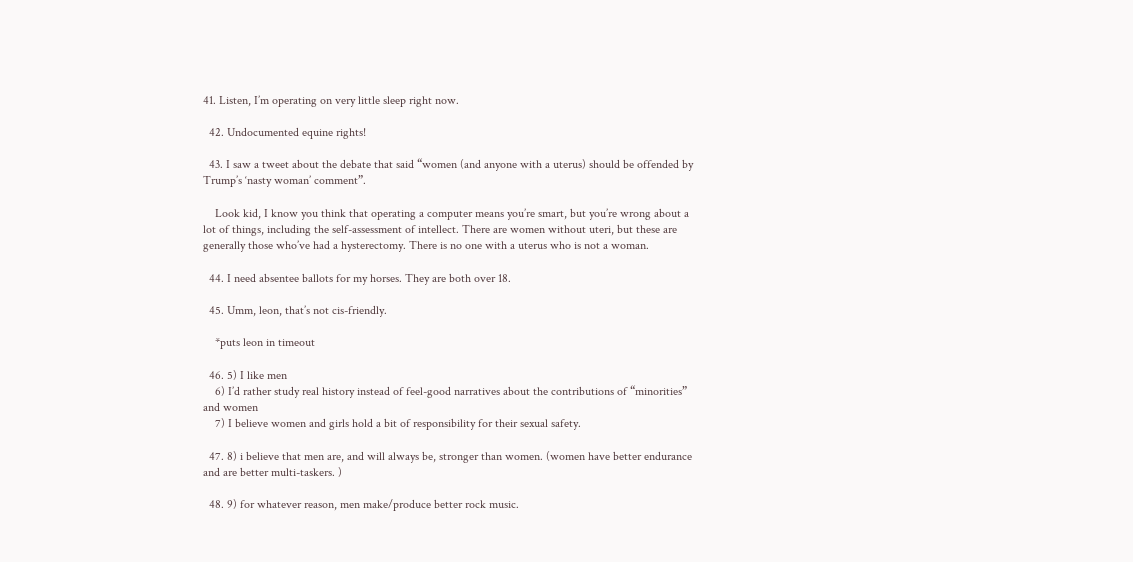41. Listen, I’m operating on very little sleep right now.

  42. Undocumented equine rights!

  43. I saw a tweet about the debate that said “women (and anyone with a uterus) should be offended by Trump’s ‘nasty woman’ comment”.

    Look kid, I know you think that operating a computer means you’re smart, but you’re wrong about a lot of things, including the self-assessment of intellect. There are women without uteri, but these are generally those who’ve had a hysterectomy. There is no one with a uterus who is not a woman.

  44. I need absentee ballots for my horses. They are both over 18.

  45. Umm, leon, that’s not cis-friendly.

    *puts leon in timeout

  46. 5) I like men
    6) I’d rather study real history instead of feel-good narratives about the contributions of “minorities” and women
    7) I believe women and girls hold a bit of responsibility for their sexual safety.

  47. 8) i believe that men are, and will always be, stronger than women. (women have better endurance and are better multi-taskers. )

  48. 9) for whatever reason, men make/produce better rock music.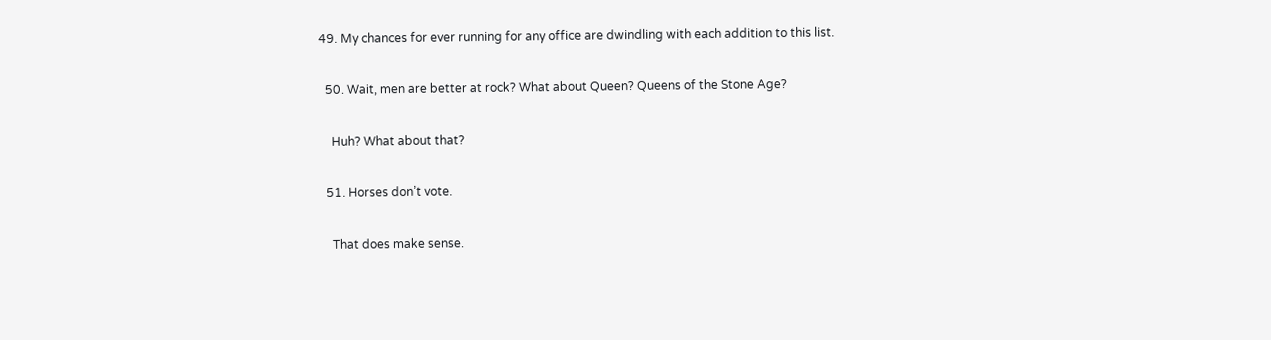49. My chances for ever running for any office are dwindling with each addition to this list.

  50. Wait, men are better at rock? What about Queen? Queens of the Stone Age?

    Huh? What about that?

  51. Horses don’t vote.

    That does make sense.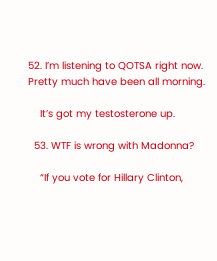52. I’m listening to QOTSA right now. Pretty much have been all morning.

    It’s got my testosterone up.

  53. WTF is wrong with Madonna?

    “If you vote for Hillary Clinton,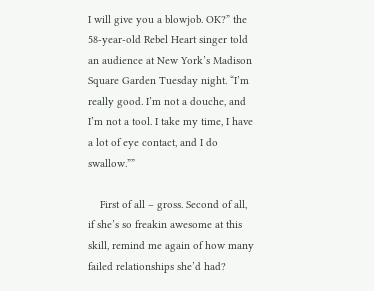I will give you a blowjob. OK?” the 58-year-old Rebel Heart singer told an audience at New York’s Madison Square Garden Tuesday night. “I’m really good. I’m not a douche, and I’m not a tool. I take my time, I have a lot of eye contact, and I do swallow.””

    First of all – gross. Second of all, if she’s so freakin awesome at this skill, remind me again of how many failed relationships she’d had?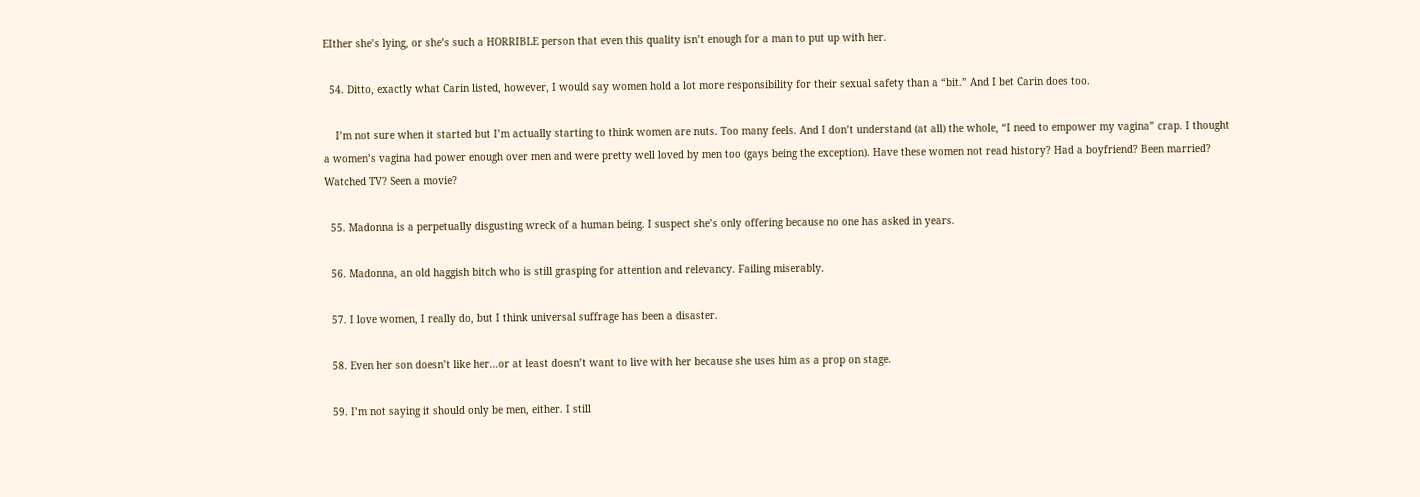EIther she’s lying, or she’s such a HORRIBLE person that even this quality isn’t enough for a man to put up with her.

  54. Ditto, exactly what Carin listed, however, I would say women hold a lot more responsibility for their sexual safety than a “bit.” And I bet Carin does too.

    I’m not sure when it started but I’m actually starting to think women are nuts. Too many feels. And I don’t understand (at all) the whole, “I need to empower my vagina” crap. I thought a women’s vagina had power enough over men and were pretty well loved by men too (gays being the exception). Have these women not read history? Had a boyfriend? Been married? Watched TV? Seen a movie?

  55. Madonna is a perpetually disgusting wreck of a human being. I suspect she’s only offering because no one has asked in years.

  56. Madonna, an old haggish bitch who is still grasping for attention and relevancy. Failing miserably.

  57. I love women, I really do, but I think universal suffrage has been a disaster.

  58. Even her son doesn’t like her…or at least doesn’t want to live with her because she uses him as a prop on stage.

  59. I’m not saying it should only be men, either. I still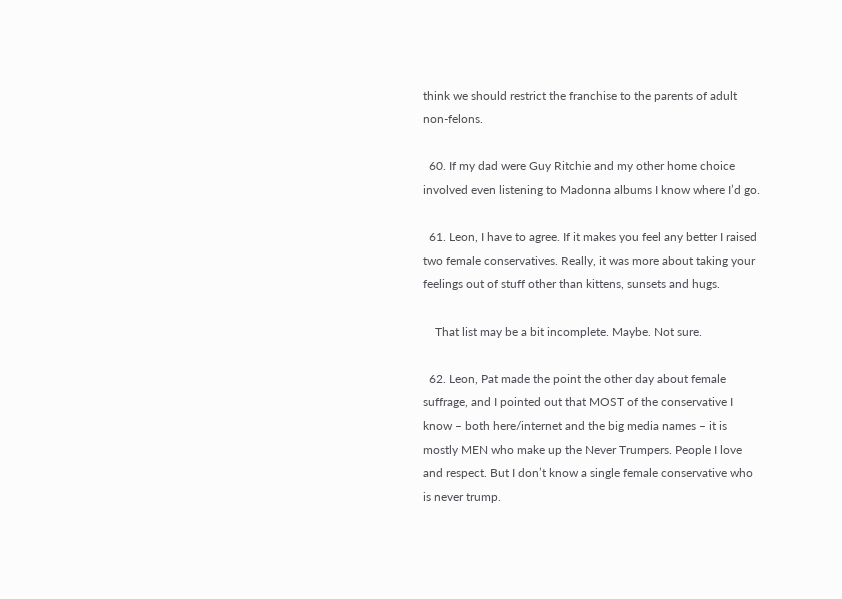think we should restrict the franchise to the parents of adult non-felons.

  60. If my dad were Guy Ritchie and my other home choice involved even listening to Madonna albums I know where I’d go.

  61. Leon, I have to agree. If it makes you feel any better I raised two female conservatives. Really, it was more about taking your feelings out of stuff other than kittens, sunsets and hugs.

    That list may be a bit incomplete. Maybe. Not sure.

  62. Leon, Pat made the point the other day about female suffrage, and I pointed out that MOST of the conservative I know – both here/internet and the big media names – it is mostly MEN who make up the Never Trumpers. People I love and respect. But I don’t know a single female conservative who is never trump.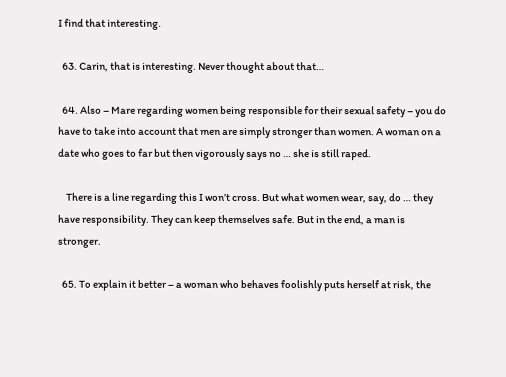I find that interesting.

  63. Carin, that is interesting. Never thought about that…

  64. Also – Mare regarding women being responsible for their sexual safety – you do have to take into account that men are simply stronger than women. A woman on a date who goes to far but then vigorously says no … she is still raped.

    There is a line regarding this I won’t cross. But what women wear, say, do … they have responsibility. They can keep themselves safe. But in the end, a man is stronger.

  65. To explain it better – a woman who behaves foolishly puts herself at risk, the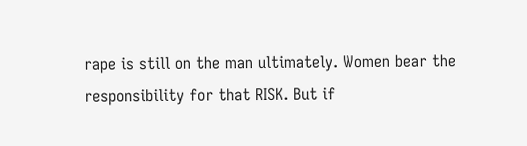rape is still on the man ultimately. Women bear the responsibility for that RISK. But if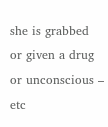she is grabbed or given a drug or unconscious – etc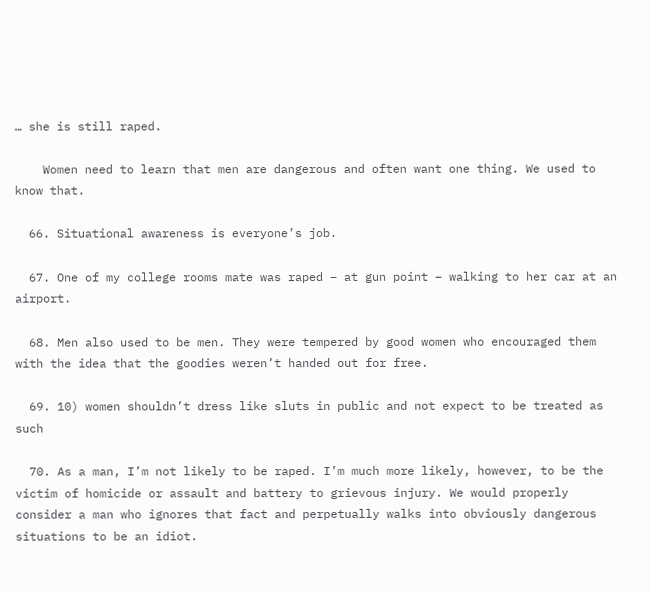… she is still raped.

    Women need to learn that men are dangerous and often want one thing. We used to know that.

  66. Situational awareness is everyone’s job.

  67. One of my college rooms mate was raped – at gun point – walking to her car at an airport.

  68. Men also used to be men. They were tempered by good women who encouraged them with the idea that the goodies weren’t handed out for free.

  69. 10) women shouldn’t dress like sluts in public and not expect to be treated as such

  70. As a man, I’m not likely to be raped. I’m much more likely, however, to be the victim of homicide or assault and battery to grievous injury. We would properly consider a man who ignores that fact and perpetually walks into obviously dangerous situations to be an idiot.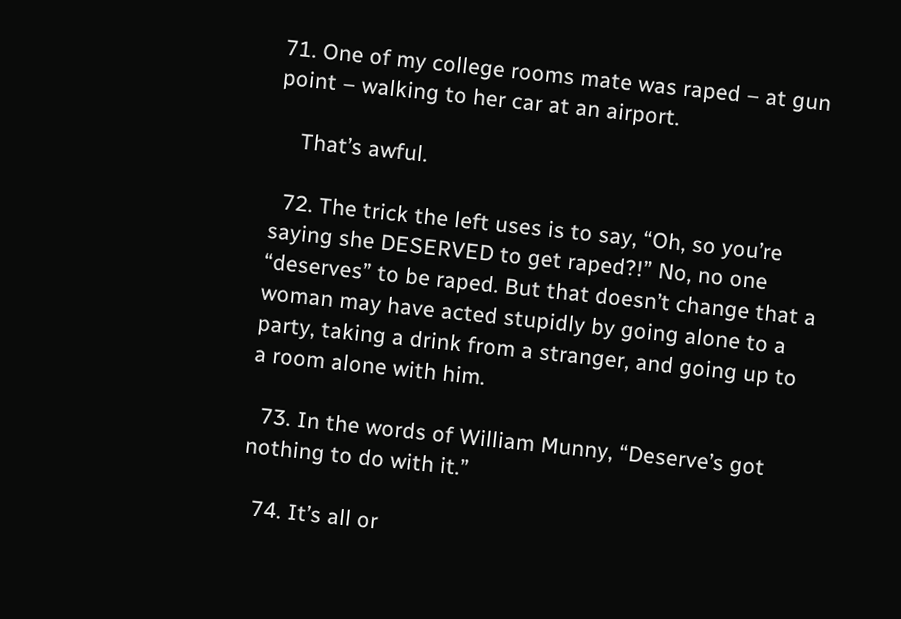71. One of my college rooms mate was raped – at gun point – walking to her car at an airport.

    That’s awful.

  72. The trick the left uses is to say, “Oh, so you’re saying she DESERVED to get raped?!” No, no one “deserves” to be raped. But that doesn’t change that a woman may have acted stupidly by going alone to a party, taking a drink from a stranger, and going up to a room alone with him.

  73. In the words of William Munny, “Deserve’s got nothing to do with it.”

  74. It’s all or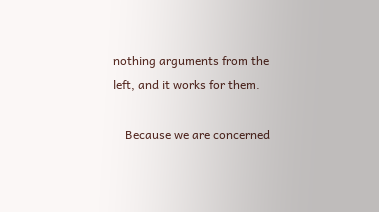nothing arguments from the left, and it works for them.

    Because we are concerned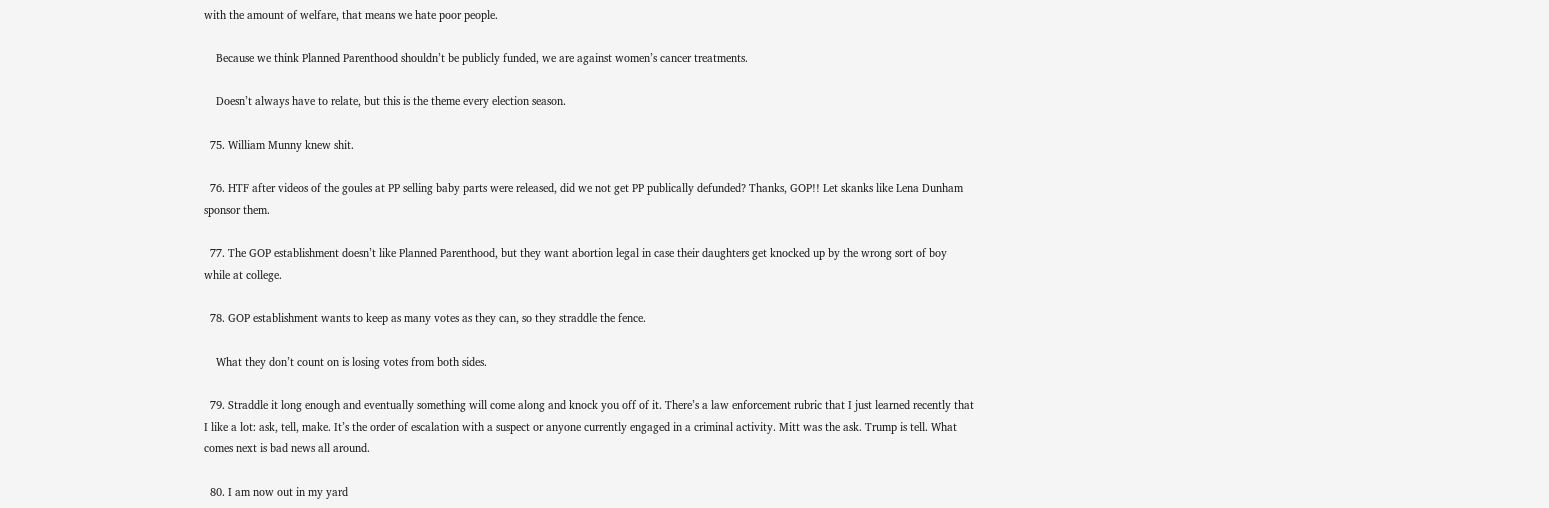with the amount of welfare, that means we hate poor people.

    Because we think Planned Parenthood shouldn’t be publicly funded, we are against women’s cancer treatments.

    Doesn’t always have to relate, but this is the theme every election season.

  75. William Munny knew shit.

  76. HTF after videos of the goules at PP selling baby parts were released, did we not get PP publically defunded? Thanks, GOP!! Let skanks like Lena Dunham sponsor them.

  77. The GOP establishment doesn’t like Planned Parenthood, but they want abortion legal in case their daughters get knocked up by the wrong sort of boy while at college.

  78. GOP establishment wants to keep as many votes as they can, so they straddle the fence.

    What they don’t count on is losing votes from both sides.

  79. Straddle it long enough and eventually something will come along and knock you off of it. There’s a law enforcement rubric that I just learned recently that I like a lot: ask, tell, make. It’s the order of escalation with a suspect or anyone currently engaged in a criminal activity. Mitt was the ask. Trump is tell. What comes next is bad news all around.

  80. I am now out in my yard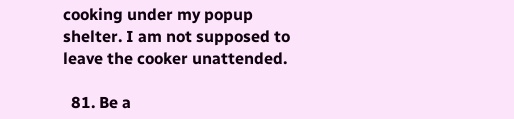cooking under my popup shelter. I am not supposed to leave the cooker unattended.

  81. Be a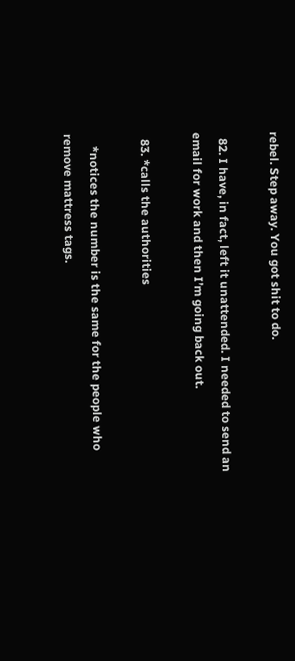rebel. Step away. You got shit to do.

  82. I have, in fact, left it unattended. I needed to send an email for work and then I’m going back out.

  83. *calls the authorities

    *notices the number is the same for the people who remove mattress tags.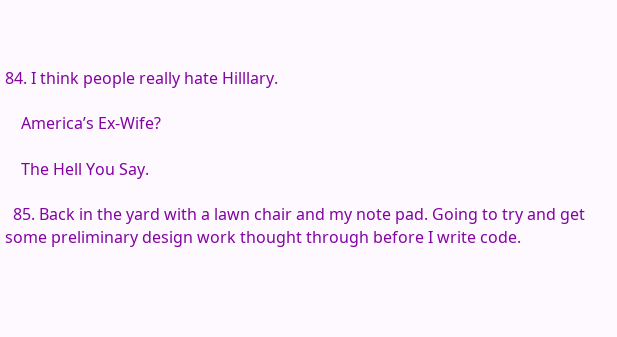84. I think people really hate Hilllary.

    America’s Ex-Wife?

    The Hell You Say.

  85. Back in the yard with a lawn chair and my note pad. Going to try and get some preliminary design work thought through before I write code.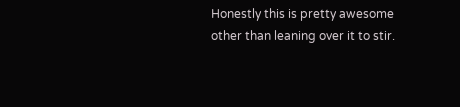Honestly this is pretty awesome other than leaning over it to stir.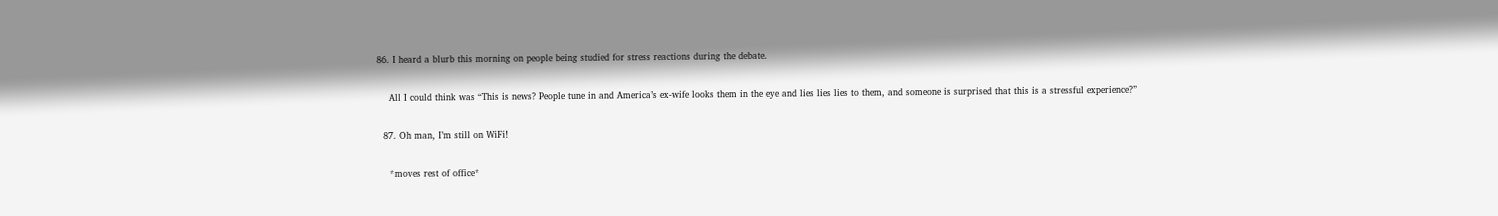86. I heard a blurb this morning on people being studied for stress reactions during the debate.

    All I could think was “This is news? People tune in and America’s ex-wife looks them in the eye and lies lies lies to them, and someone is surprised that this is a stressful experience?”

  87. Oh man, I’m still on WiFi!

    *moves rest of office*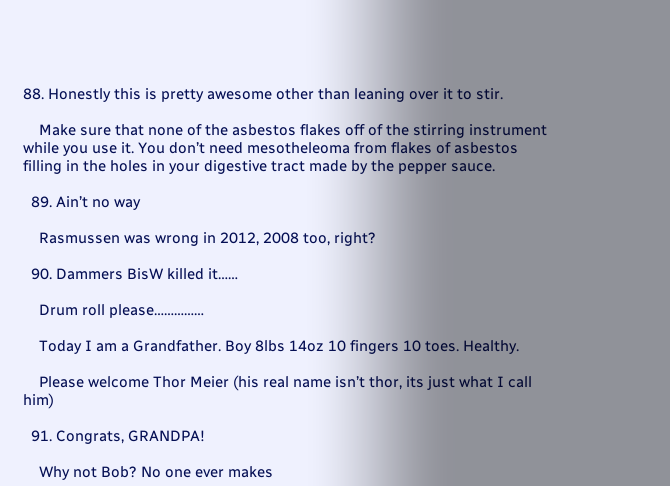88. Honestly this is pretty awesome other than leaning over it to stir.

    Make sure that none of the asbestos flakes off of the stirring instrument while you use it. You don’t need mesotheleoma from flakes of asbestos filling in the holes in your digestive tract made by the pepper sauce.

  89. Ain’t no way

    Rasmussen was wrong in 2012, 2008 too, right?

  90. Dammers BisW killed it……

    Drum roll please……………

    Today I am a Grandfather. Boy 8lbs 14oz 10 fingers 10 toes. Healthy.

    Please welcome Thor Meier (his real name isn’t thor, its just what I call him)

  91. Congrats, GRANDPA!

    Why not Bob? No one ever makes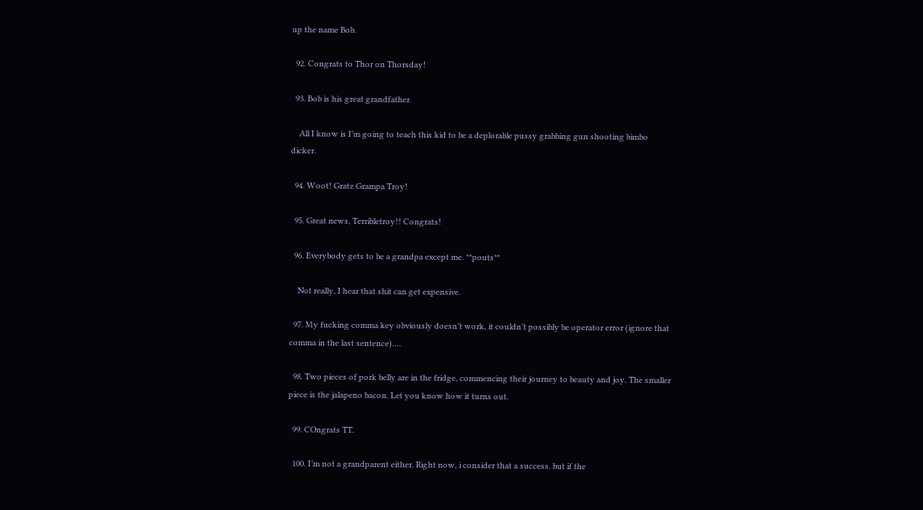up the name Bob.

  92. Congrats to Thor on Thorsday!

  93. Bob is his great grandfather.

    All I know is I’m going to teach this kid to be a deplorable pussy grabbing gun shooting bimbo dicker.

  94. Woot! Gratz Grampa Troy!

  95. Great news, Terribletroy!! Congrats!

  96. Everybody gets to be a grandpa except me. **pouts**

    Not really, I hear that shit can get expensive.

  97. My fucking comma key obviously doesn’t work, it couldn’t possibly be operator error (ignore that comma in the last sentence)….

  98. Two pieces of pork belly are in the fridge, commencing their journey to beauty and joy. The smaller piece is the jalapeno bacon. Let you know how it turns out.

  99. COngrats TT.

  100. I’m not a grandparent either. Right now, i consider that a success. but if the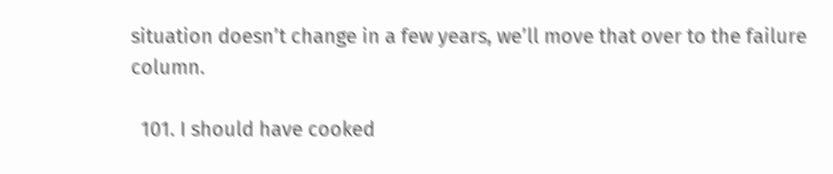situation doesn’t change in a few years, we’ll move that over to the failure column.

  101. I should have cooked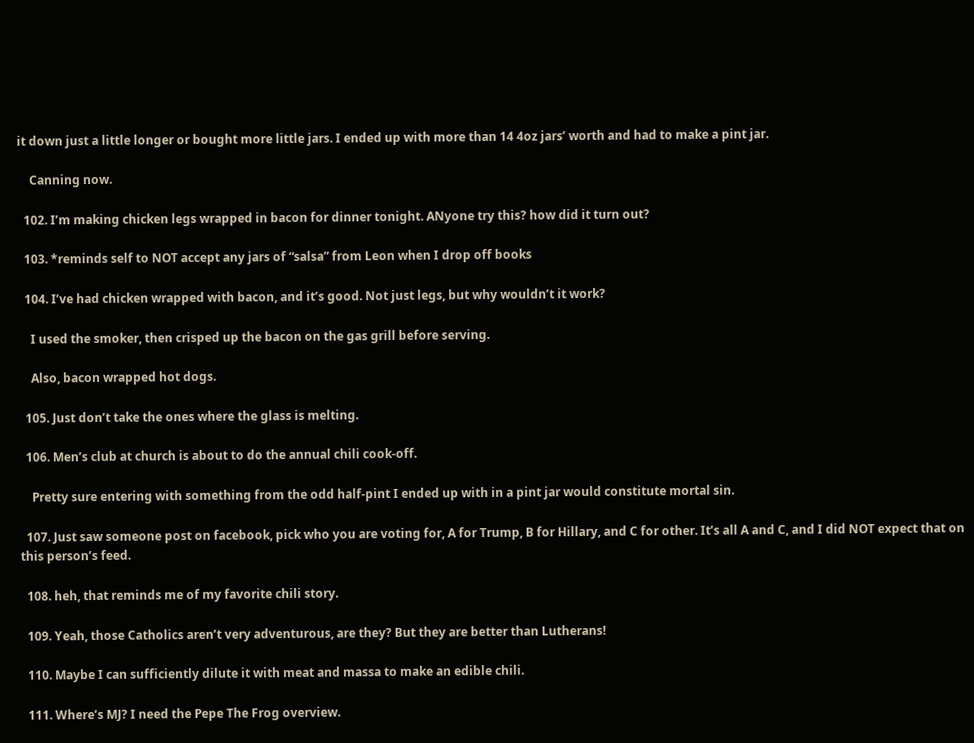it down just a little longer or bought more little jars. I ended up with more than 14 4oz jars’ worth and had to make a pint jar.

    Canning now.

  102. I’m making chicken legs wrapped in bacon for dinner tonight. ANyone try this? how did it turn out?

  103. *reminds self to NOT accept any jars of “salsa” from Leon when I drop off books

  104. I’ve had chicken wrapped with bacon, and it’s good. Not just legs, but why wouldn’t it work?

    I used the smoker, then crisped up the bacon on the gas grill before serving.

    Also, bacon wrapped hot dogs.

  105. Just don’t take the ones where the glass is melting.

  106. Men’s club at church is about to do the annual chili cook-off.

    Pretty sure entering with something from the odd half-pint I ended up with in a pint jar would constitute mortal sin.

  107. Just saw someone post on facebook, pick who you are voting for, A for Trump, B for Hillary, and C for other. It’s all A and C, and I did NOT expect that on this person’s feed.

  108. heh, that reminds me of my favorite chili story.

  109. Yeah, those Catholics aren’t very adventurous, are they? But they are better than Lutherans!

  110. Maybe I can sufficiently dilute it with meat and massa to make an edible chili.

  111. Where’s MJ? I need the Pepe The Frog overview.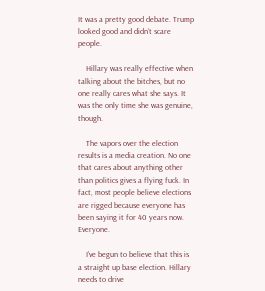It was a pretty good debate. Trump looked good and didn’t scare people.

    Hillary was really effective when talking about the bitches, but no one really cares what she says. It was the only time she was genuine, though.

    The vapors over the election results is a media creation. No one that cares about anything other than politics gives a flying fuck. In fact, most people believe elections are rigged because everyone has been saying it for 40 years now. Everyone.

    I’ve begun to believe that this is a straight up base election. Hillary needs to drive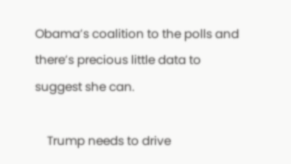Obama’s coalition to the polls and there’s precious little data to suggest she can.

    Trump needs to drive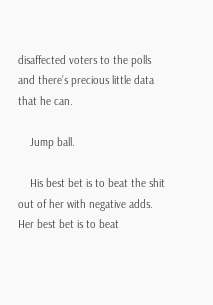disaffected voters to the polls and there’s precious little data that he can.

    Jump ball.

    His best bet is to beat the shit out of her with negative adds. Her best bet is to beat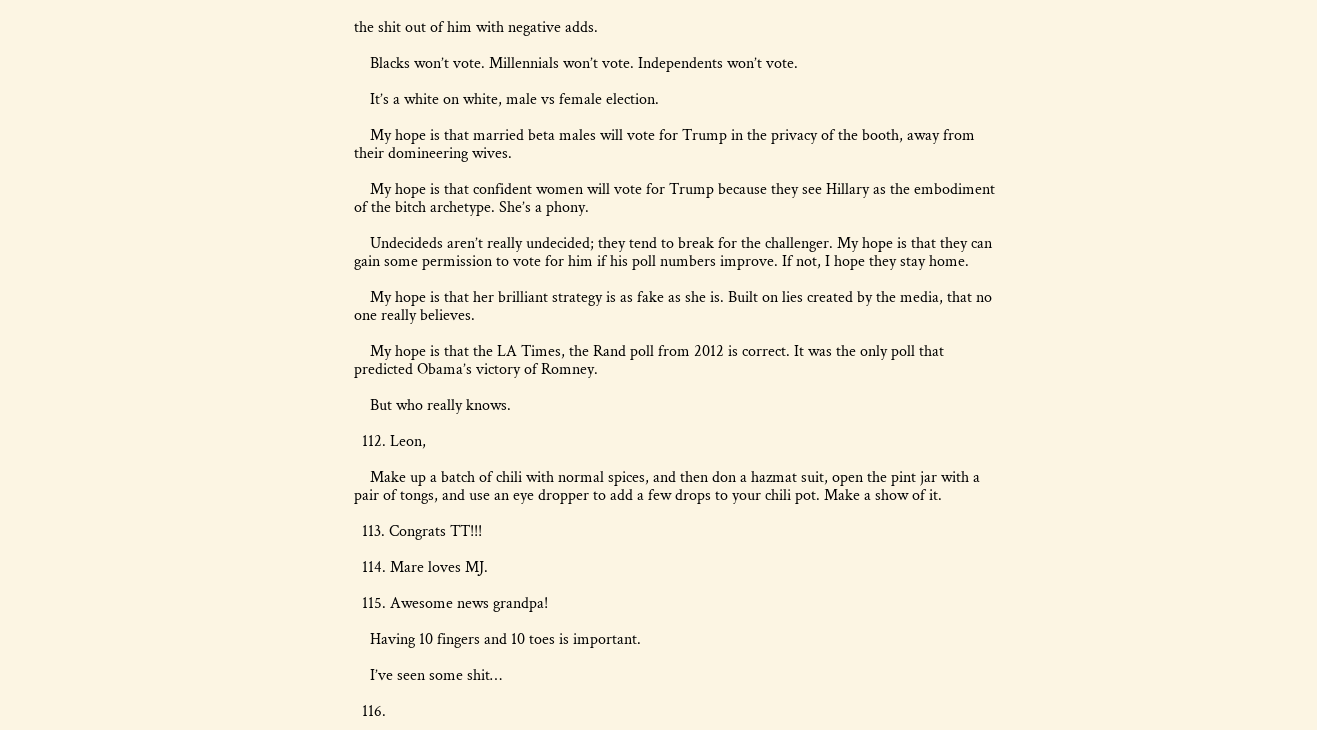the shit out of him with negative adds.

    Blacks won’t vote. Millennials won’t vote. Independents won’t vote.

    It’s a white on white, male vs female election.

    My hope is that married beta males will vote for Trump in the privacy of the booth, away from their domineering wives.

    My hope is that confident women will vote for Trump because they see Hillary as the embodiment of the bitch archetype. She’s a phony.

    Undecideds aren’t really undecided; they tend to break for the challenger. My hope is that they can gain some permission to vote for him if his poll numbers improve. If not, I hope they stay home.

    My hope is that her brilliant strategy is as fake as she is. Built on lies created by the media, that no one really believes.

    My hope is that the LA Times, the Rand poll from 2012 is correct. It was the only poll that predicted Obama’s victory of Romney.

    But who really knows.

  112. Leon,

    Make up a batch of chili with normal spices, and then don a hazmat suit, open the pint jar with a pair of tongs, and use an eye dropper to add a few drops to your chili pot. Make a show of it.

  113. Congrats TT!!!

  114. Mare loves MJ.

  115. Awesome news grandpa!

    Having 10 fingers and 10 toes is important.

    I’ve seen some shit…

  116.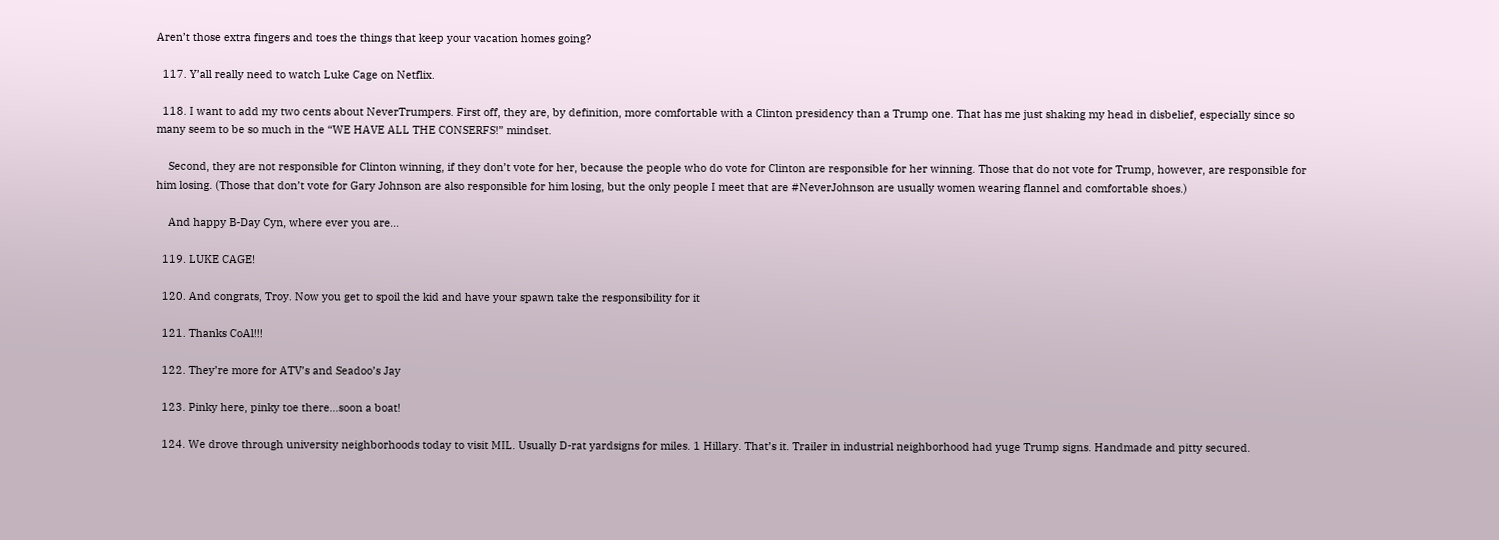Aren’t those extra fingers and toes the things that keep your vacation homes going?

  117. Y’all really need to watch Luke Cage on Netflix.

  118. I want to add my two cents about NeverTrumpers. First off, they are, by definition, more comfortable with a Clinton presidency than a Trump one. That has me just shaking my head in disbelief, especially since so many seem to be so much in the “WE HAVE ALL THE CONSERFS!” mindset.

    Second, they are not responsible for Clinton winning, if they don’t vote for her, because the people who do vote for Clinton are responsible for her winning. Those that do not vote for Trump, however, are responsible for him losing. (Those that don’t vote for Gary Johnson are also responsible for him losing, but the only people I meet that are #NeverJohnson are usually women wearing flannel and comfortable shoes.)

    And happy B-Day Cyn, where ever you are…

  119. LUKE CAGE!

  120. And congrats, Troy. Now you get to spoil the kid and have your spawn take the responsibility for it

  121. Thanks CoAl!!!

  122. They’re more for ATV’s and Seadoo’s Jay

  123. Pinky here, pinky toe there…soon a boat!

  124. We drove through university neighborhoods today to visit MIL. Usually D-rat yardsigns for miles. 1 Hillary. That’s it. Trailer in industrial neighborhood had yuge Trump signs. Handmade and pitty secured.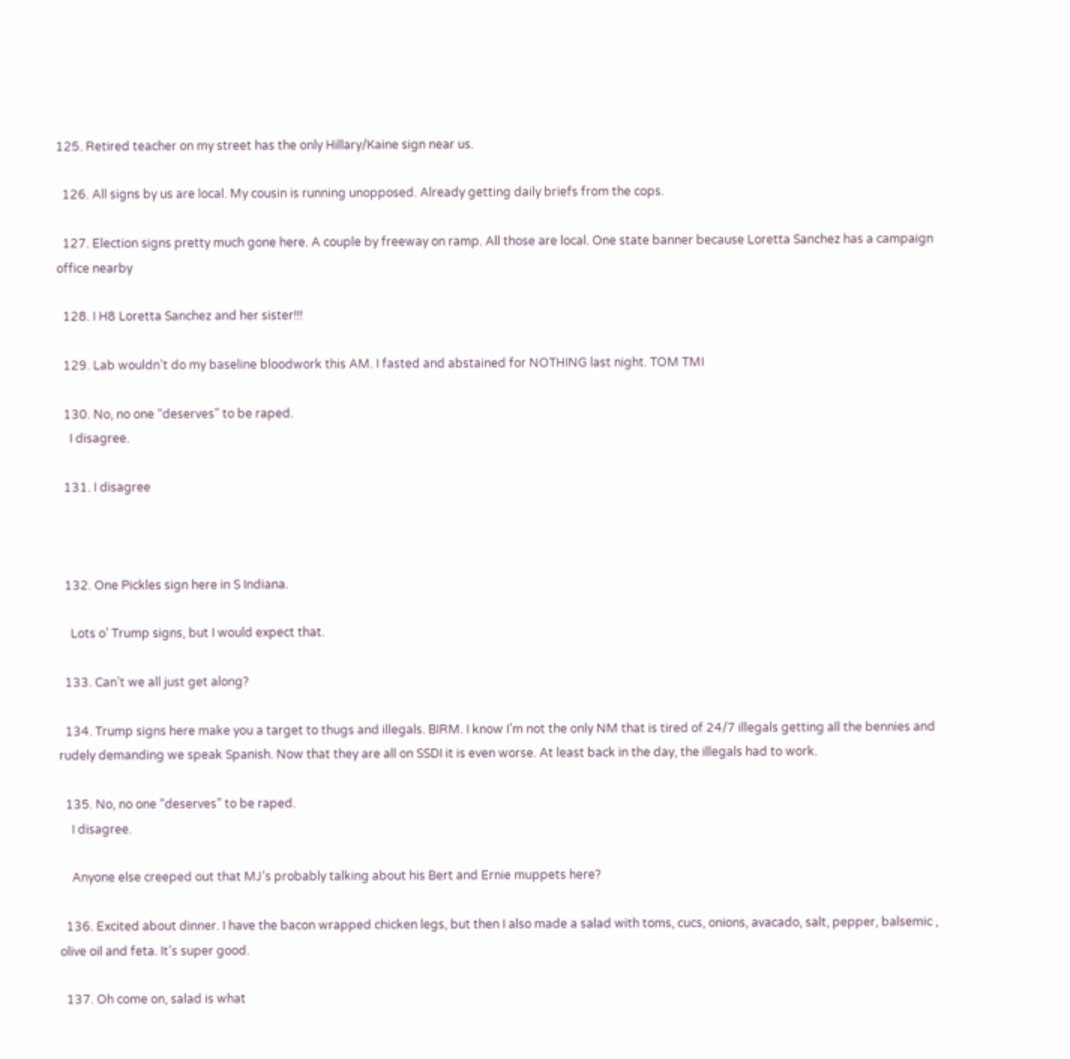125. Retired teacher on my street has the only Hillary/Kaine sign near us.

  126. All signs by us are local. My cousin is running unopposed. Already getting daily briefs from the cops.

  127. Election signs pretty much gone here. A couple by freeway on ramp. All those are local. One state banner because Loretta Sanchez has a campaign office nearby

  128. I H8 Loretta Sanchez and her sister!!!

  129. Lab wouldn’t do my baseline bloodwork this AM. I fasted and abstained for NOTHING last night. TOM TMI

  130. No, no one “deserves” to be raped.
    I disagree.

  131. I disagree



  132. One Pickles sign here in S Indiana.

    Lots o’ Trump signs, but I would expect that.

  133. Can’t we all just get along?

  134. Trump signs here make you a target to thugs and illegals. BIRM. I know I’m not the only NM that is tired of 24/7 illegals getting all the bennies and rudely demanding we speak Spanish. Now that they are all on SSDI it is even worse. At least back in the day, the illegals had to work.

  135. No, no one “deserves” to be raped.
    I disagree.

    Anyone else creeped out that MJ’s probably talking about his Bert and Ernie muppets here?

  136. Excited about dinner. I have the bacon wrapped chicken legs, but then I also made a salad with toms, cucs, onions, avacado, salt, pepper, balsemic , olive oil and feta. It’s super good.

  137. Oh come on, salad is what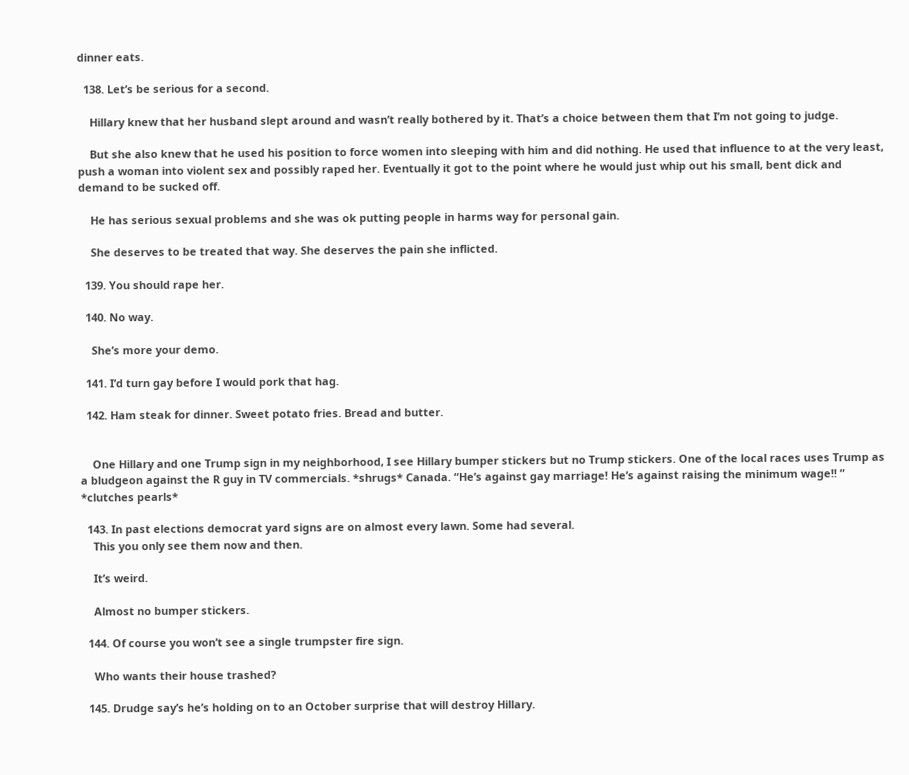dinner eats.

  138. Let’s be serious for a second.

    Hillary knew that her husband slept around and wasn’t really bothered by it. That’s a choice between them that I’m not going to judge.

    But she also knew that he used his position to force women into sleeping with him and did nothing. He used that influence to at the very least, push a woman into violent sex and possibly raped her. Eventually it got to the point where he would just whip out his small, bent dick and demand to be sucked off.

    He has serious sexual problems and she was ok putting people in harms way for personal gain.

    She deserves to be treated that way. She deserves the pain she inflicted.

  139. You should rape her.

  140. No way.

    She’s more your demo.

  141. I’d turn gay before I would pork that hag.

  142. Ham steak for dinner. Sweet potato fries. Bread and butter.


    One Hillary and one Trump sign in my neighborhood, I see Hillary bumper stickers but no Trump stickers. One of the local races uses Trump as a bludgeon against the R guy in TV commercials. *shrugs* Canada. “He’s against gay marriage! He’s against raising the minimum wage!! ” *clutches pearls*

  143. In past elections democrat yard signs are on almost every lawn. Some had several.
    This you only see them now and then.

    It’s weird.

    Almost no bumper stickers.

  144. Of course you won’t see a single trumpster fire sign.

    Who wants their house trashed?

  145. Drudge say’s he’s holding on to an October surprise that will destroy Hillary.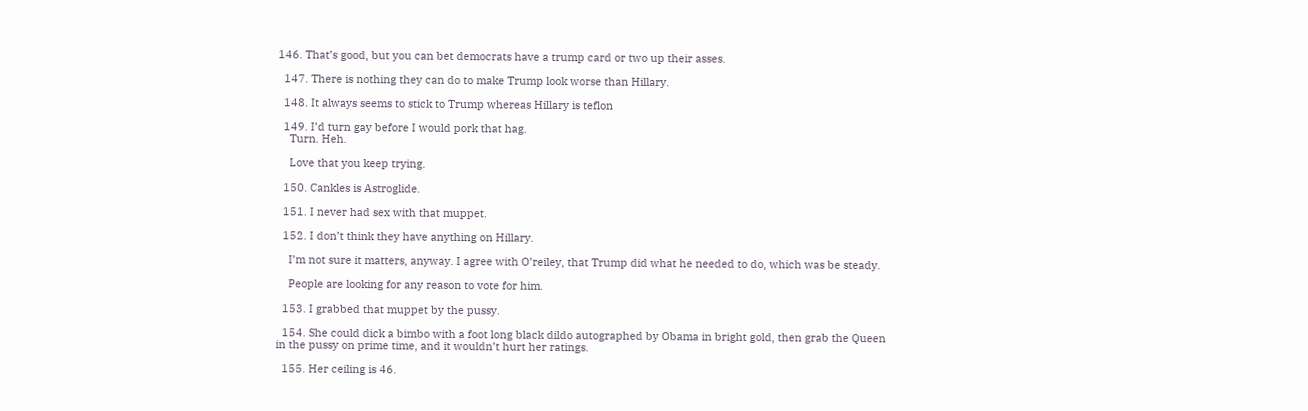146. That’s good, but you can bet democrats have a trump card or two up their asses.

  147. There is nothing they can do to make Trump look worse than Hillary.

  148. It always seems to stick to Trump whereas Hillary is teflon

  149. I’d turn gay before I would pork that hag.
    Turn. Heh.

    Love that you keep trying.

  150. Cankles is Astroglide.

  151. I never had sex with that muppet.

  152. I don’t think they have anything on Hillary.

    I’m not sure it matters, anyway. I agree with O’reiley, that Trump did what he needed to do, which was be steady.

    People are looking for any reason to vote for him.

  153. I grabbed that muppet by the pussy.

  154. She could dick a bimbo with a foot long black dildo autographed by Obama in bright gold, then grab the Queen in the pussy on prime time, and it wouldn’t hurt her ratings.

  155. Her ceiling is 46.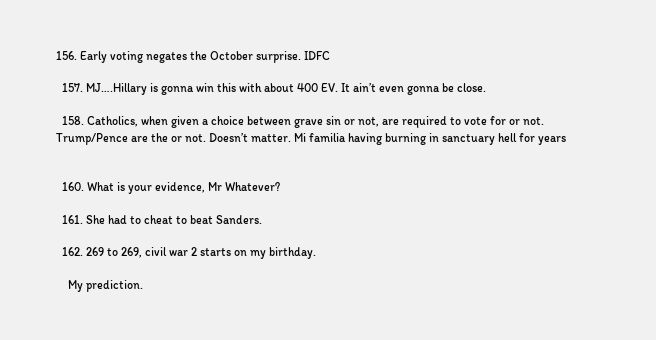156. Early voting negates the October surprise. IDFC

  157. MJ….Hillary is gonna win this with about 400 EV. It ain’t even gonna be close.

  158. Catholics, when given a choice between grave sin or not, are required to vote for or not. Trump/Pence are the or not. Doesn’t matter. Mi familia having burning in sanctuary hell for years


  160. What is your evidence, Mr Whatever?

  161. She had to cheat to beat Sanders.

  162. 269 to 269, civil war 2 starts on my birthday.

    My prediction.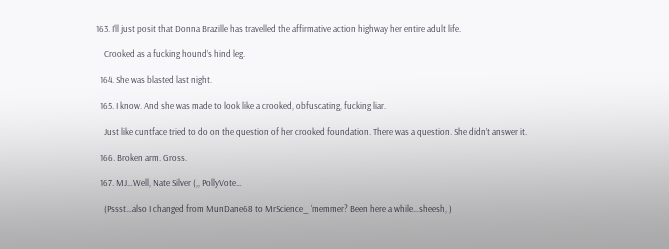163. I’ll just posit that Donna Brazille has travelled the affirmative action highway her entire adult life.

    Crooked as a fucking hound’s hind leg.

  164. She was blasted last night.

  165. I know. And she was made to look like a crooked, obfuscating, fucking liar.

    Just like cuntface tried to do on the question of her crooked foundation. There was a question. She didn’t answer it.

  166. Broken arm. Gross.

  167. MJ…Well, Nate Silver (,, PollyVote…

    (Pssst…also I changed from MunDane68 to MrScience_ ‘memmer? Been here a while…sheesh, )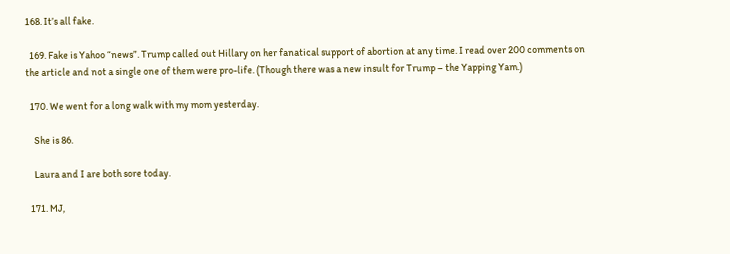168. It’s all fake.

  169. Fake is Yahoo “news”. Trump called out Hillary on her fanatical support of abortion at any time. I read over 200 comments on the article and not a single one of them were pro-life. (Though there was a new insult for Trump – the Yapping Yam.)

  170. We went for a long walk with my mom yesterday.

    She is 86.

    Laura and I are both sore today.

  171. MJ,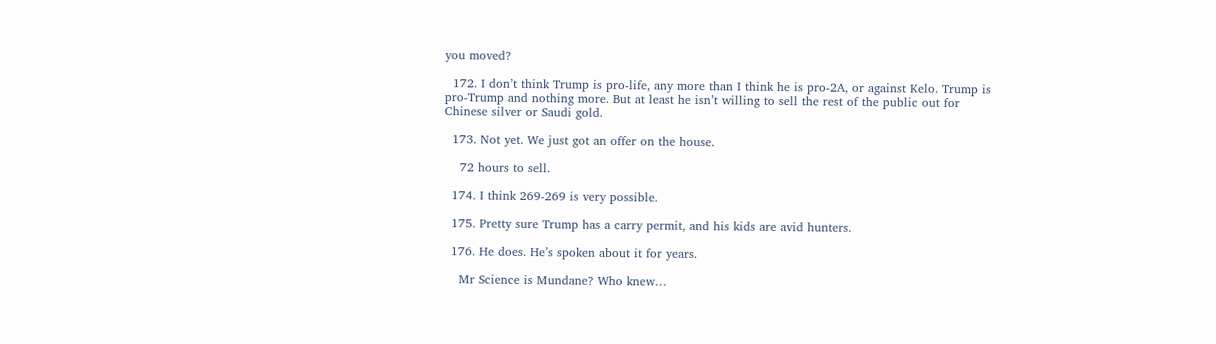you moved?

  172. I don’t think Trump is pro-life, any more than I think he is pro-2A, or against Kelo. Trump is pro-Trump and nothing more. But at least he isn’t willing to sell the rest of the public out for Chinese silver or Saudi gold.

  173. Not yet. We just got an offer on the house.

    72 hours to sell.

  174. I think 269-269 is very possible.

  175. Pretty sure Trump has a carry permit, and his kids are avid hunters.

  176. He does. He’s spoken about it for years.

    Mr Science is Mundane? Who knew…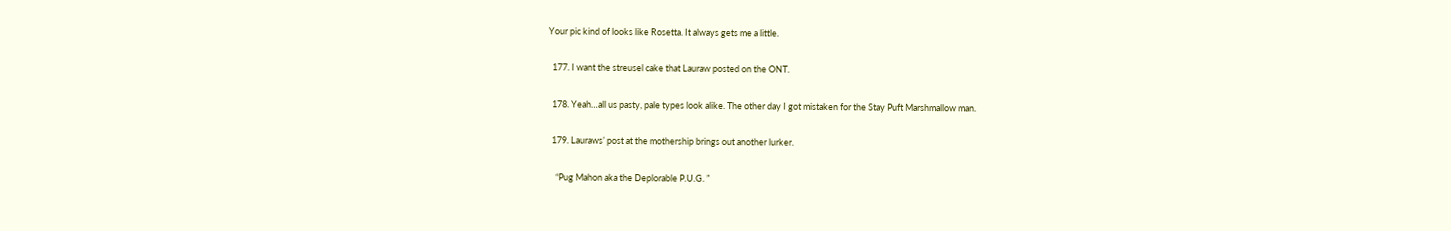Your pic kind of looks like Rosetta. It always gets me a little.

  177. I want the streusel cake that Lauraw posted on the ONT.

  178. Yeah…all us pasty, pale types look alike. The other day I got mistaken for the Stay Puft Marshmallow man.

  179. Lauraws’ post at the mothership brings out another lurker.

    “Pug Mahon aka the Deplorable P.U.G. ”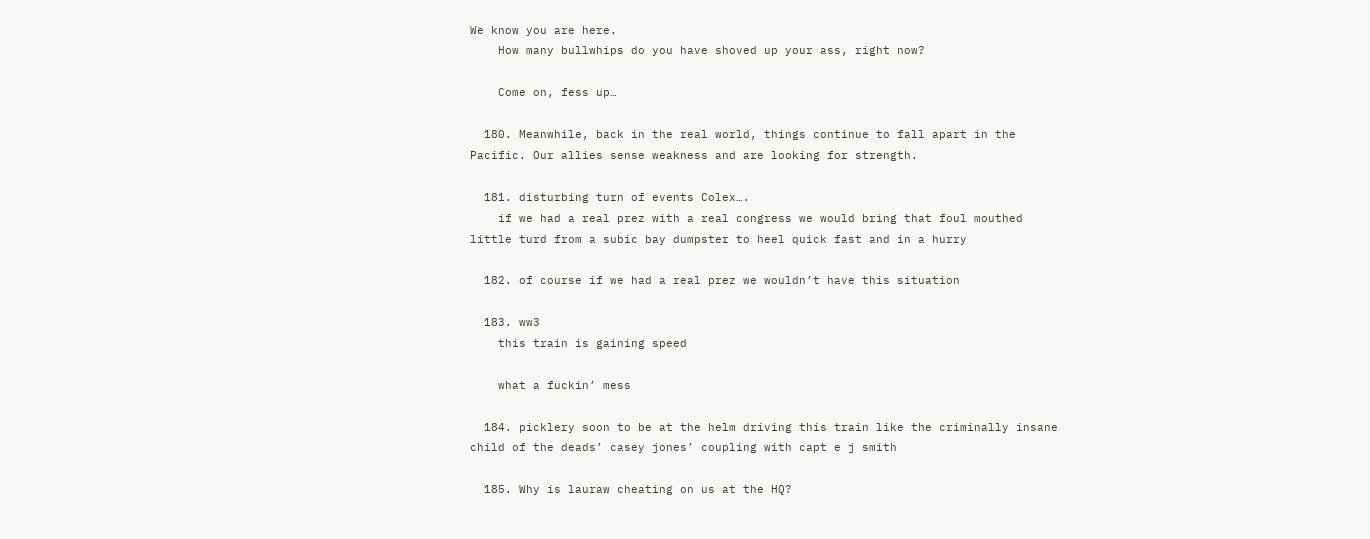We know you are here.
    How many bullwhips do you have shoved up your ass, right now?

    Come on, fess up…

  180. Meanwhile, back in the real world, things continue to fall apart in the Pacific. Our allies sense weakness and are looking for strength.

  181. disturbing turn of events Colex….
    if we had a real prez with a real congress we would bring that foul mouthed little turd from a subic bay dumpster to heel quick fast and in a hurry

  182. of course if we had a real prez we wouldn’t have this situation

  183. ww3
    this train is gaining speed

    what a fuckin’ mess

  184. picklery soon to be at the helm driving this train like the criminally insane child of the deads’ casey jones’ coupling with capt e j smith

  185. Why is lauraw cheating on us at the HQ?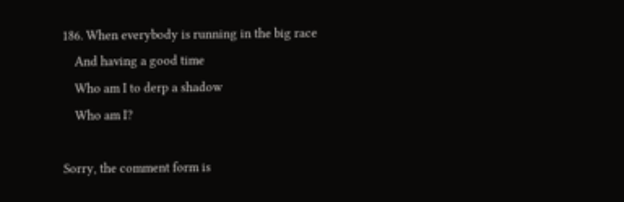186. When everybody is running in the big race
    And having a good time
    Who am I to derp a shadow
    Who am I?

Sorry, the comment form is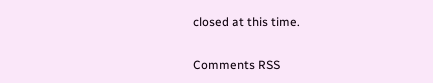closed at this time.

Comments RSS